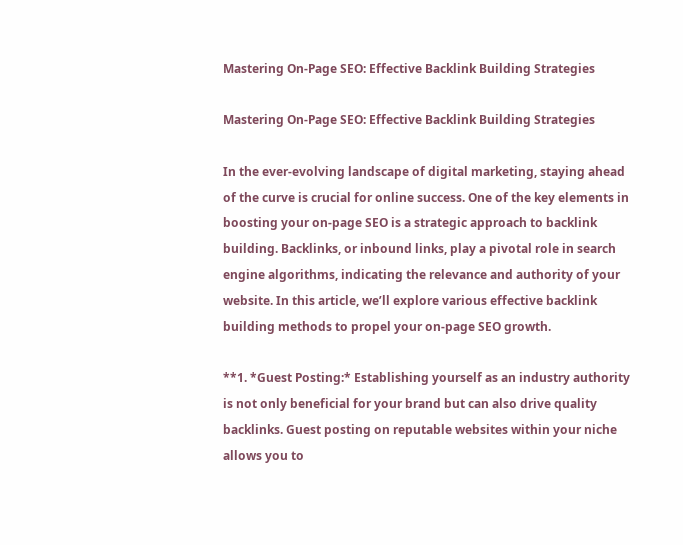Mastering On-Page SEO: Effective Backlink Building Strategies

Mastering On-Page SEO: Effective Backlink Building Strategies

In the ever-evolving landscape of digital marketing, staying ahead of the curve is crucial for online success. One of the key elements in boosting your on-page SEO is a strategic approach to backlink building. Backlinks, or inbound links, play a pivotal role in search engine algorithms, indicating the relevance and authority of your website. In this article, we’ll explore various effective backlink building methods to propel your on-page SEO growth.

**1. *Guest Posting:* Establishing yourself as an industry authority is not only beneficial for your brand but can also drive quality backlinks. Guest posting on reputable websites within your niche allows you to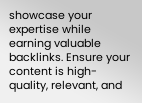showcase your expertise while earning valuable backlinks. Ensure your content is high-quality, relevant, and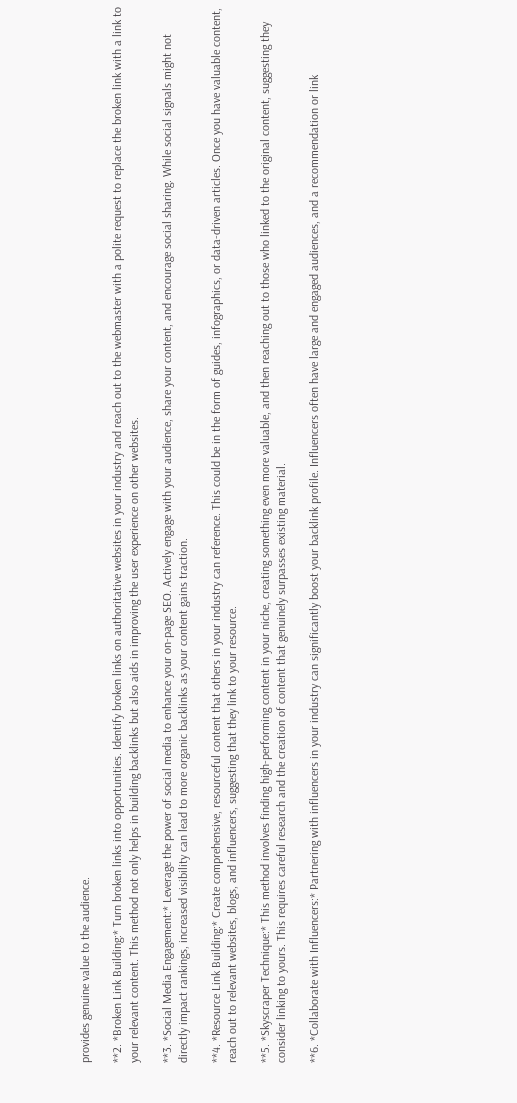provides genuine value to the audience.

**2. *Broken Link Building:* Turn broken links into opportunities. Identify broken links on authoritative websites in your industry and reach out to the webmaster with a polite request to replace the broken link with a link to your relevant content. This method not only helps in building backlinks but also aids in improving the user experience on other websites.

**3. *Social Media Engagement:* Leverage the power of social media to enhance your on-page SEO. Actively engage with your audience, share your content, and encourage social sharing. While social signals might not directly impact rankings, increased visibility can lead to more organic backlinks as your content gains traction.

**4. *Resource Link Building:* Create comprehensive, resourceful content that others in your industry can reference. This could be in the form of guides, infographics, or data-driven articles. Once you have valuable content, reach out to relevant websites, blogs, and influencers, suggesting that they link to your resource.

**5. *Skyscraper Technique:* This method involves finding high-performing content in your niche, creating something even more valuable, and then reaching out to those who linked to the original content, suggesting they consider linking to yours. This requires careful research and the creation of content that genuinely surpasses existing material.

**6. *Collaborate with Influencers:* Partnering with influencers in your industry can significantly boost your backlink profile. Influencers often have large and engaged audiences, and a recommendation or link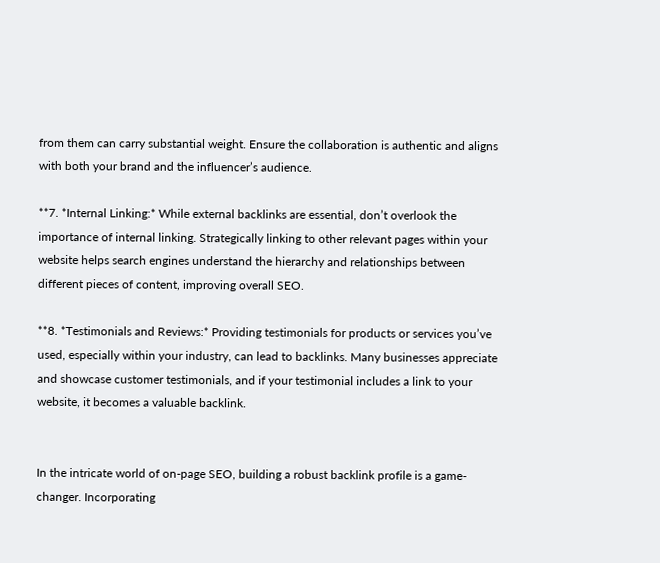from them can carry substantial weight. Ensure the collaboration is authentic and aligns with both your brand and the influencer’s audience.

**7. *Internal Linking:* While external backlinks are essential, don’t overlook the importance of internal linking. Strategically linking to other relevant pages within your website helps search engines understand the hierarchy and relationships between different pieces of content, improving overall SEO.

**8. *Testimonials and Reviews:* Providing testimonials for products or services you’ve used, especially within your industry, can lead to backlinks. Many businesses appreciate and showcase customer testimonials, and if your testimonial includes a link to your website, it becomes a valuable backlink.


In the intricate world of on-page SEO, building a robust backlink profile is a game-changer. Incorporating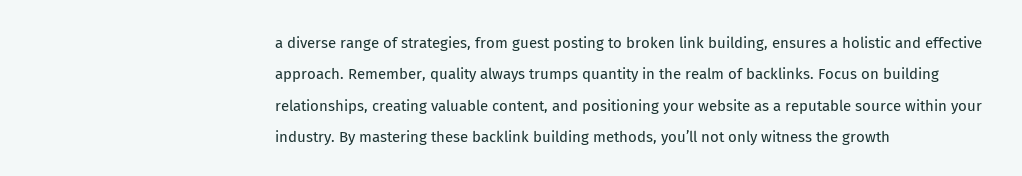a diverse range of strategies, from guest posting to broken link building, ensures a holistic and effective approach. Remember, quality always trumps quantity in the realm of backlinks. Focus on building relationships, creating valuable content, and positioning your website as a reputable source within your industry. By mastering these backlink building methods, you’ll not only witness the growth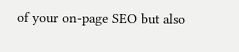of your on-page SEO but also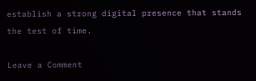establish a strong digital presence that stands the test of time.

Leave a Comment